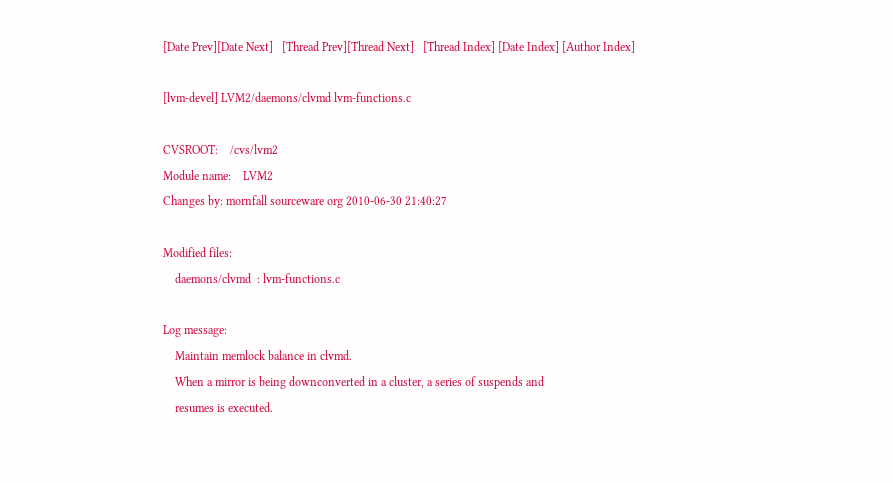[Date Prev][Date Next]   [Thread Prev][Thread Next]   [Thread Index] [Date Index] [Author Index]

[lvm-devel] LVM2/daemons/clvmd lvm-functions.c

CVSROOT:    /cvs/lvm2
Module name:    LVM2
Changes by: mornfall sourceware org 2010-06-30 21:40:27

Modified files:
    daemons/clvmd  : lvm-functions.c

Log message:
    Maintain memlock balance in clvmd.
    When a mirror is being downconverted in a cluster, a series of suspends and
    resumes is executed.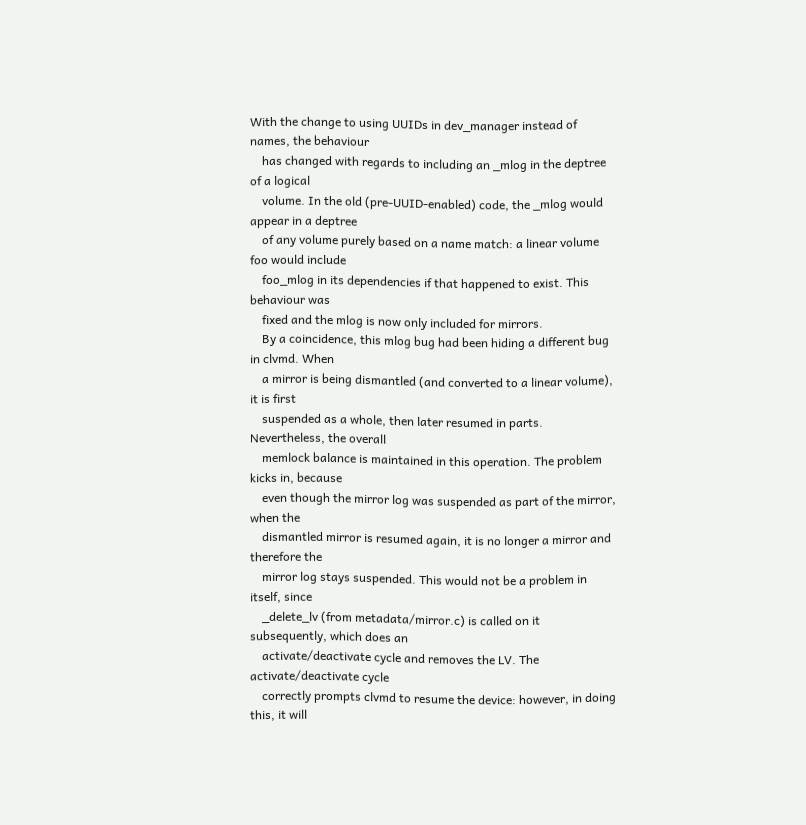With the change to using UUIDs in dev_manager instead of names, the behaviour
    has changed with regards to including an _mlog in the deptree of a logical
    volume. In the old (pre-UUID-enabled) code, the _mlog would appear in a deptree
    of any volume purely based on a name match: a linear volume foo would include
    foo_mlog in its dependencies if that happened to exist. This behaviour was
    fixed and the mlog is now only included for mirrors.
    By a coincidence, this mlog bug had been hiding a different bug in clvmd. When
    a mirror is being dismantled (and converted to a linear volume), it is first
    suspended as a whole, then later resumed in parts. Nevertheless, the overall
    memlock balance is maintained in this operation. The problem kicks in, because
    even though the mirror log was suspended as part of the mirror, when the
    dismantled mirror is resumed again, it is no longer a mirror and therefore the
    mirror log stays suspended. This would not be a problem in itself, since
    _delete_lv (from metadata/mirror.c) is called on it subsequently, which does an
    activate/deactivate cycle and removes the LV. The activate/deactivate cycle
    correctly prompts clvmd to resume the device: however, in doing this, it will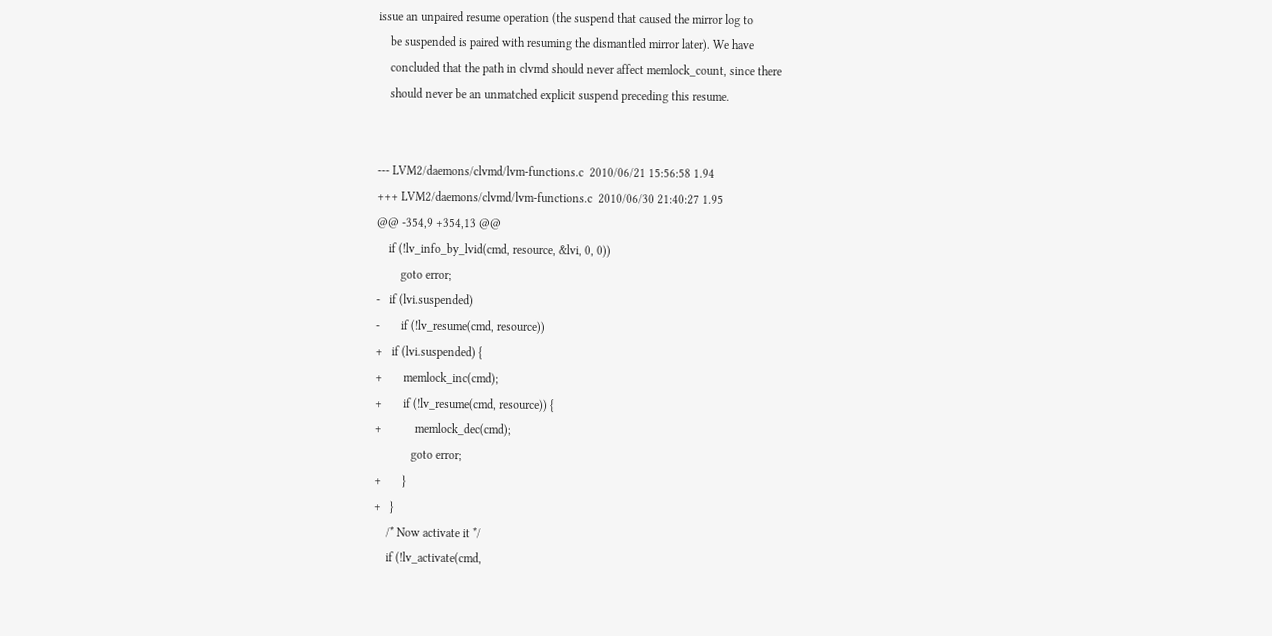issue an unpaired resume operation (the suspend that caused the mirror log to
    be suspended is paired with resuming the dismantled mirror later). We have
    concluded that the path in clvmd should never affect memlock_count, since there
    should never be an unmatched explicit suspend preceding this resume.


--- LVM2/daemons/clvmd/lvm-functions.c  2010/06/21 15:56:58 1.94
+++ LVM2/daemons/clvmd/lvm-functions.c  2010/06/30 21:40:27 1.95
@@ -354,9 +354,13 @@
    if (!lv_info_by_lvid(cmd, resource, &lvi, 0, 0))
        goto error;
-   if (lvi.suspended)
-       if (!lv_resume(cmd, resource))
+   if (lvi.suspended) {
+       memlock_inc(cmd);
+       if (!lv_resume(cmd, resource)) {
+           memlock_dec(cmd);
            goto error;
+       }
+   }
    /* Now activate it */
    if (!lv_activate(cmd,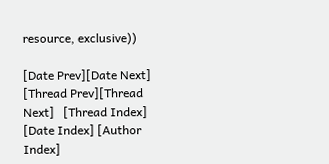resource, exclusive))

[Date Prev][Date Next]   [Thread Prev][Thread Next]   [Thread Index] [Date Index] [Author Index]